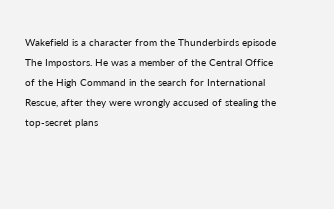Wakefield is a character from the Thunderbirds episode The Impostors. He was a member of the Central Office of the High Command in the search for International Rescue, after they were wrongly accused of stealing the top-secret plans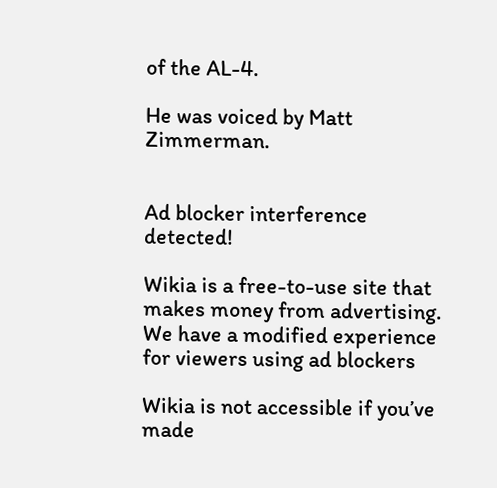of the AL-4.

He was voiced by Matt Zimmerman.


Ad blocker interference detected!

Wikia is a free-to-use site that makes money from advertising. We have a modified experience for viewers using ad blockers

Wikia is not accessible if you’ve made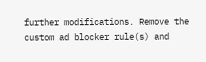further modifications. Remove the custom ad blocker rule(s) and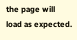the page will load as expected.